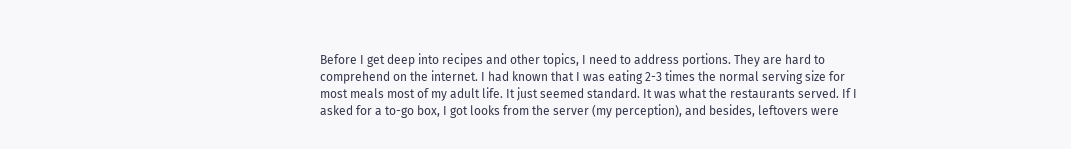Before I get deep into recipes and other topics, I need to address portions. They are hard to comprehend on the internet. I had known that I was eating 2-3 times the normal serving size for most meals most of my adult life. It just seemed standard. It was what the restaurants served. If I asked for a to-go box, I got looks from the server (my perception), and besides, leftovers were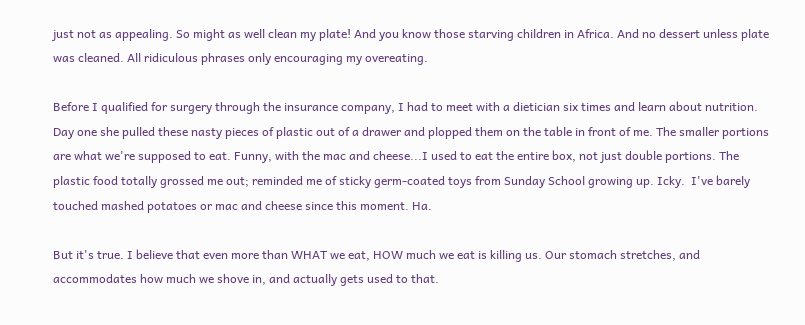just not as appealing. So might as well clean my plate! And you know those starving children in Africa. And no dessert unless plate was cleaned. All ridiculous phrases only encouraging my overeating.

Before I qualified for surgery through the insurance company, I had to meet with a dietician six times and learn about nutrition. Day one she pulled these nasty pieces of plastic out of a drawer and plopped them on the table in front of me. The smaller portions are what we're supposed to eat. Funny, with the mac and cheese...I used to eat the entire box, not just double portions. The plastic food totally grossed me out; reminded me of sticky germ-coated toys from Sunday School growing up. Icky.  I've barely touched mashed potatoes or mac and cheese since this moment. Ha.

But it's true. I believe that even more than WHAT we eat, HOW much we eat is killing us. Our stomach stretches, and accommodates how much we shove in, and actually gets used to that.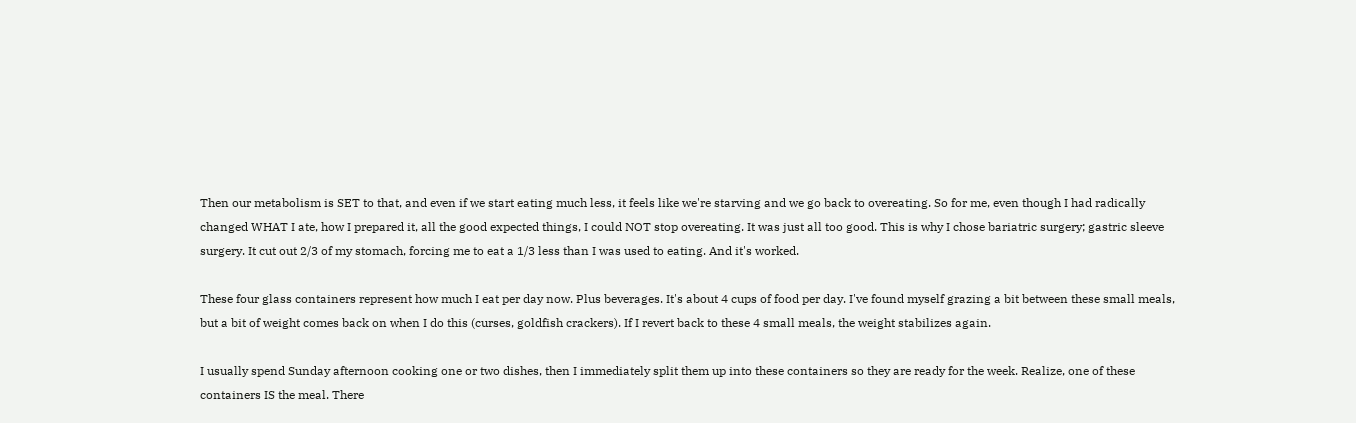Then our metabolism is SET to that, and even if we start eating much less, it feels like we're starving and we go back to overeating. So for me, even though I had radically changed WHAT I ate, how I prepared it, all the good expected things, I could NOT stop overeating. It was just all too good. This is why I chose bariatric surgery; gastric sleeve surgery. It cut out 2/3 of my stomach, forcing me to eat a 1/3 less than I was used to eating. And it's worked.

These four glass containers represent how much I eat per day now. Plus beverages. It's about 4 cups of food per day. I've found myself grazing a bit between these small meals, but a bit of weight comes back on when I do this (curses, goldfish crackers). If I revert back to these 4 small meals, the weight stabilizes again.

I usually spend Sunday afternoon cooking one or two dishes, then I immediately split them up into these containers so they are ready for the week. Realize, one of these containers IS the meal. There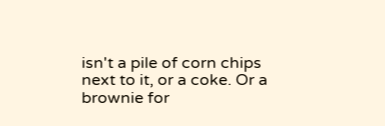isn't a pile of corn chips next to it, or a coke. Or a brownie for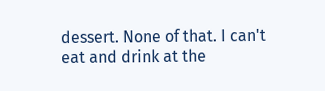dessert. None of that. I can't eat and drink at the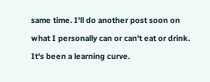same time. I'll do another post soon on what I personally can or can't eat or drink. It's been a learning curve.